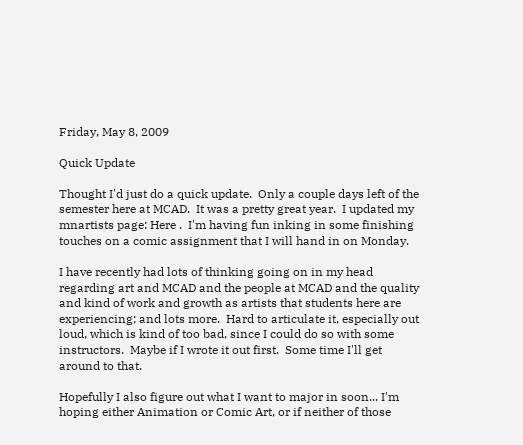Friday, May 8, 2009

Quick Update

Thought I'd just do a quick update.  Only a couple days left of the semester here at MCAD.  It was a pretty great year.  I updated my mnartists page: Here .  I'm having fun inking in some finishing touches on a comic assignment that I will hand in on Monday.

I have recently had lots of thinking going on in my head regarding art and MCAD and the people at MCAD and the quality and kind of work and growth as artists that students here are experiencing; and lots more.  Hard to articulate it, especially out loud, which is kind of too bad, since I could do so with some instructors.  Maybe if I wrote it out first.  Some time I'll get around to that.

Hopefully I also figure out what I want to major in soon... I'm hoping either Animation or Comic Art, or if neither of those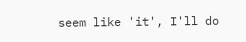seem like 'it', I'll do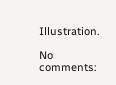Illustration.

No comments: